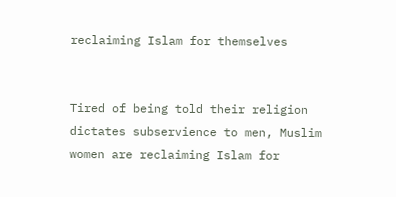reclaiming Islam for themselves


Tired of being told their religion dictates subservience to men, Muslim women are reclaiming Islam for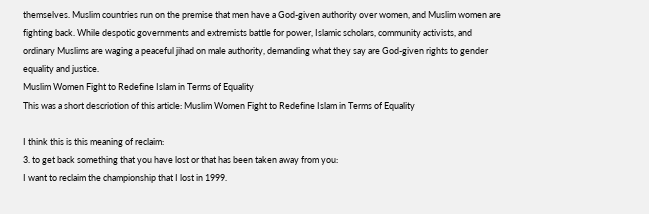themselves. Muslim countries run on the premise that men have a God-given authority over women, and Muslim women are fighting back. While despotic governments and extremists battle for power, Islamic scholars, community activists, and ordinary Muslims are waging a peaceful jihad on male authority, demanding what they say are God-given rights to gender equality and justice.
Muslim Women Fight to Redefine Islam in Terms of Equality
This was a short descriotion of this article: Muslim Women Fight to Redefine Islam in Terms of Equality

I think this is this meaning of reclaim:
3. to get back something that you have lost or that has been taken away from you:
I want to reclaim the championship that I lost in 1999.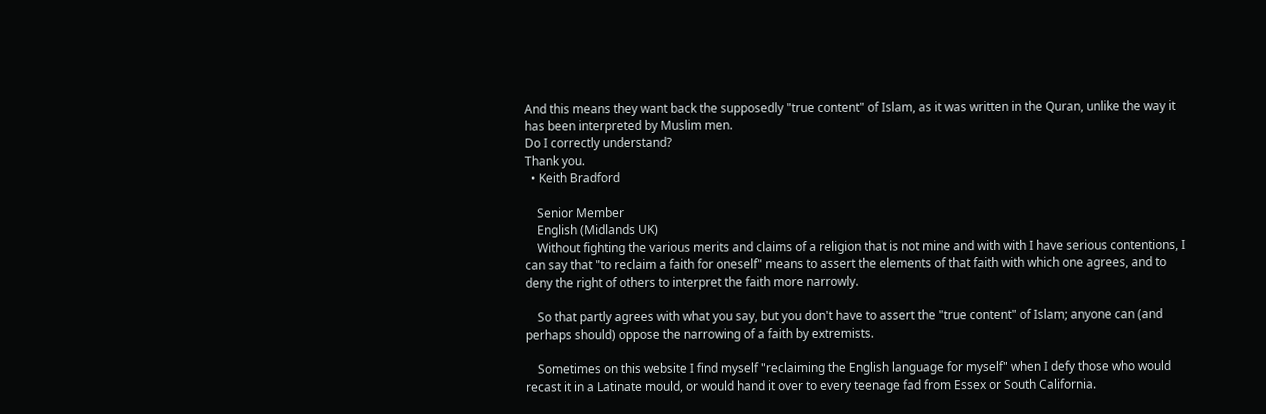And this means they want back the supposedly "true content" of Islam, as it was written in the Quran, unlike the way it has been interpreted by Muslim men.
Do I correctly understand?
Thank you.
  • Keith Bradford

    Senior Member
    English (Midlands UK)
    Without fighting the various merits and claims of a religion that is not mine and with with I have serious contentions, I can say that "to reclaim a faith for oneself" means to assert the elements of that faith with which one agrees, and to deny the right of others to interpret the faith more narrowly.

    So that partly agrees with what you say, but you don't have to assert the "true content" of Islam; anyone can (and perhaps should) oppose the narrowing of a faith by extremists.

    Sometimes on this website I find myself "reclaiming the English language for myself" when I defy those who would recast it in a Latinate mould, or would hand it over to every teenage fad from Essex or South California.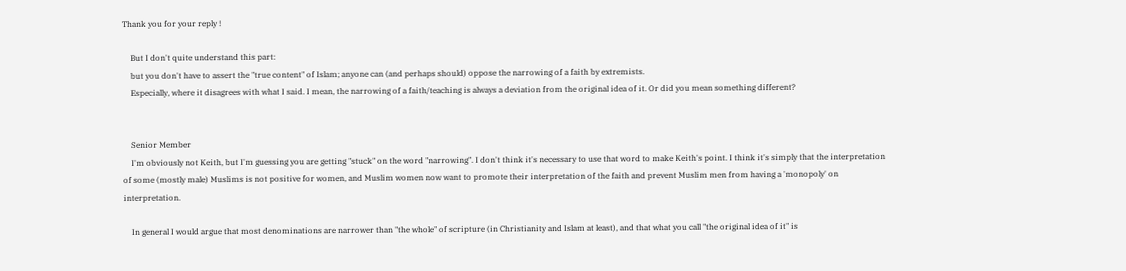Thank you for your reply !

    But I don't quite understand this part:
    but you don't have to assert the "true content" of Islam; anyone can (and perhaps should) oppose the narrowing of a faith by extremists.
    Especially, where it disagrees with what I said. I mean, the narrowing of a faith/teaching is always a deviation from the original idea of it. Or did you mean something different?


    Senior Member
    I'm obviously not Keith, but I'm guessing you are getting "stuck" on the word "narrowing". I don't think it's necessary to use that word to make Keith's point. I think it's simply that the interpretation of some (mostly male) Muslims is not positive for women, and Muslim women now want to promote their interpretation of the faith and prevent Muslim men from having a 'monopoly' on interpretation.

    In general I would argue that most denominations are narrower than "the whole" of scripture (in Christianity and Islam at least), and that what you call "the original idea of it" is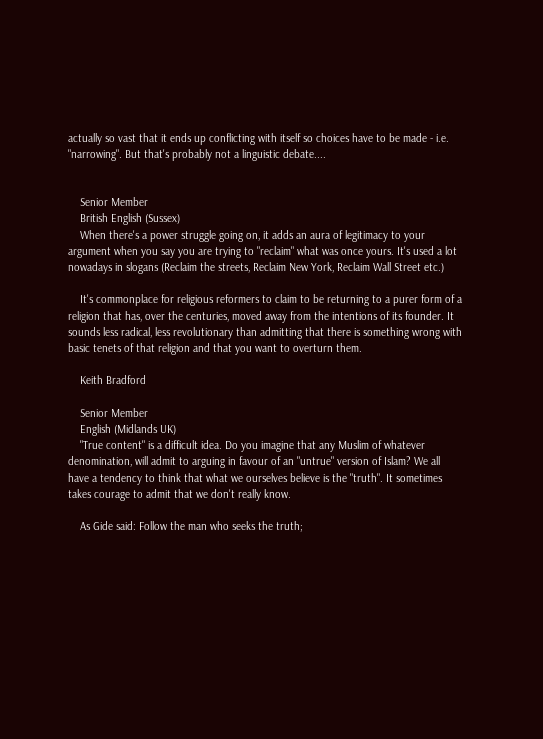actually so vast that it ends up conflicting with itself so choices have to be made - i.e. "narrowing". But that's probably not a linguistic debate....


    Senior Member
    British English (Sussex)
    When there's a power struggle going on, it adds an aura of legitimacy to your argument when you say you are trying to "reclaim" what was once yours. It's used a lot nowadays in slogans (Reclaim the streets, Reclaim New York, Reclaim Wall Street etc.)

    It's commonplace for religious reformers to claim to be returning to a purer form of a religion that has, over the centuries, moved away from the intentions of its founder. It sounds less radical, less revolutionary than admitting that there is something wrong with basic tenets of that religion and that you want to overturn them.

    Keith Bradford

    Senior Member
    English (Midlands UK)
    "True content" is a difficult idea. Do you imagine that any Muslim of whatever denomination, will admit to arguing in favour of an "untrue" version of Islam? We all have a tendency to think that what we ourselves believe is the "truth". It sometimes takes courage to admit that we don't really know.

    As Gide said: Follow the man who seeks the truth;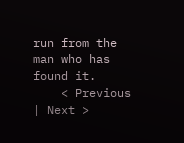run from the man who has found it.
    < Previous | Next >